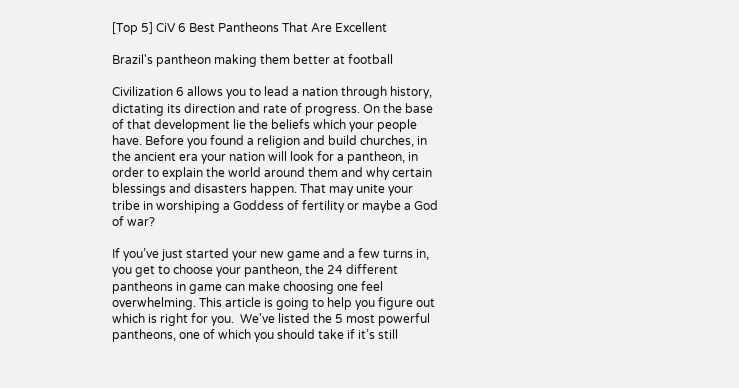[Top 5] CiV 6 Best Pantheons That Are Excellent

Brazil's pantheon making them better at football

Civilization 6 allows you to lead a nation through history, dictating its direction and rate of progress. On the base of that development lie the beliefs which your people have. Before you found a religion and build churches, in the ancient era your nation will look for a pantheon, in order to explain the world around them and why certain blessings and disasters happen. That may unite your tribe in worshiping a Goddess of fertility or maybe a God of war?

If you’ve just started your new game and a few turns in, you get to choose your pantheon, the 24 different pantheons in game can make choosing one feel overwhelming. This article is going to help you figure out which is right for you.  We've listed the 5 most powerful pantheons, one of which you should take if it’s still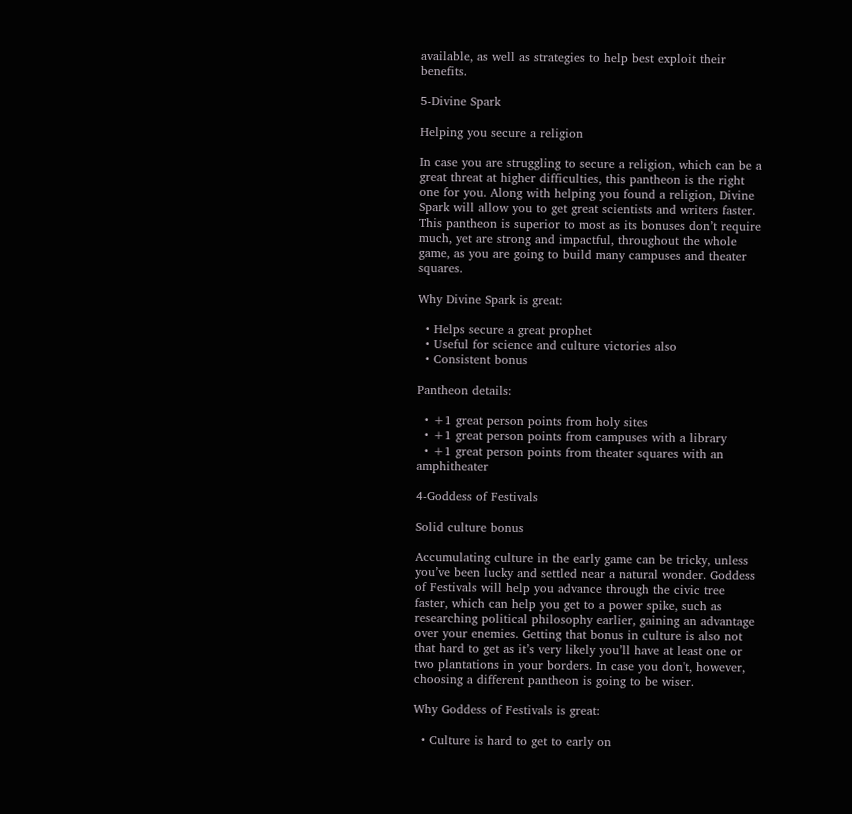available, as well as strategies to help best exploit their benefits.

5-Divine Spark

Helping you secure a religion

In case you are struggling to secure a religion, which can be a great threat at higher difficulties, this pantheon is the right one for you. Along with helping you found a religion, Divine Spark will allow you to get great scientists and writers faster. This pantheon is superior to most as its bonuses don’t require much, yet are strong and impactful, throughout the whole game, as you are going to build many campuses and theater squares.

Why Divine Spark is great:

  • Helps secure a great prophet
  • Useful for science and culture victories also
  • Consistent bonus

Pantheon details:

  • +1 great person points from holy sites
  • +1 great person points from campuses with a library
  • +1 great person points from theater squares with an amphitheater

4-Goddess of Festivals

Solid culture bonus

Accumulating culture in the early game can be tricky, unless you’ve been lucky and settled near a natural wonder. Goddess of Festivals will help you advance through the civic tree faster, which can help you get to a power spike, such as researching political philosophy earlier, gaining an advantage over your enemies. Getting that bonus in culture is also not that hard to get as it’s very likely you’ll have at least one or two plantations in your borders. In case you don't, however, choosing a different pantheon is going to be wiser.

Why Goddess of Festivals is great:

  • Culture is hard to get to early on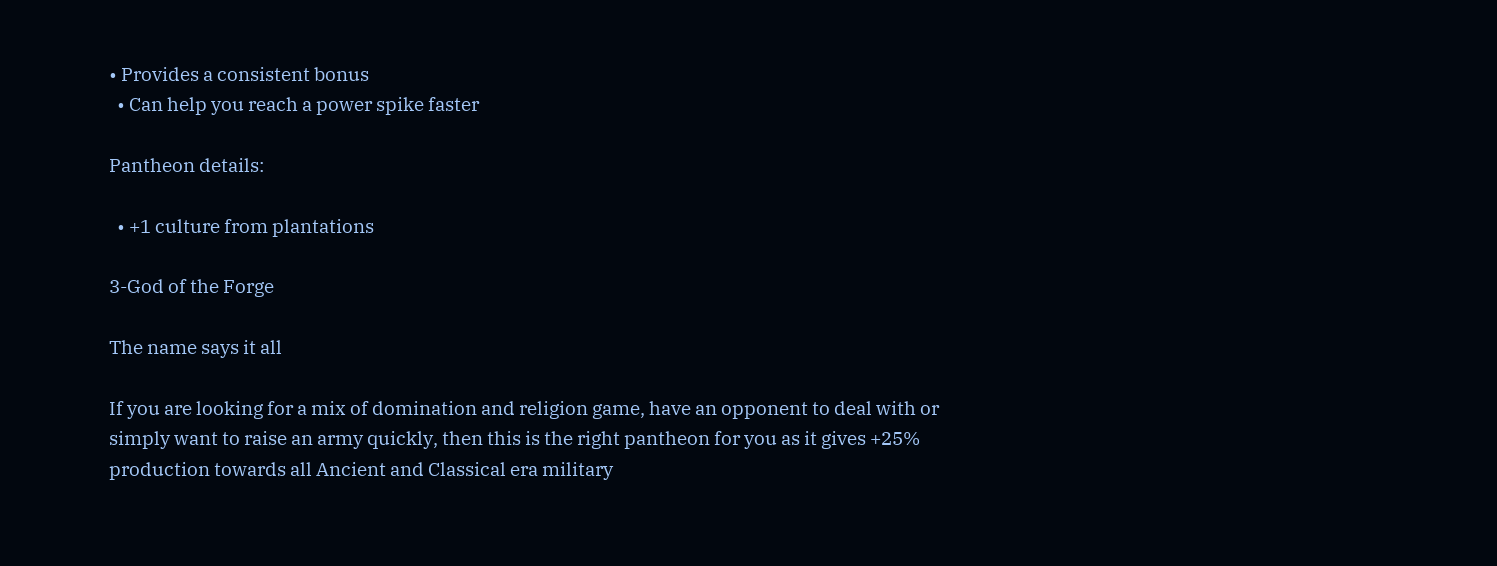• Provides a consistent bonus
  • Can help you reach a power spike faster

Pantheon details:

  • +1 culture from plantations

3-God of the Forge

The name says it all

If you are looking for a mix of domination and religion game, have an opponent to deal with or simply want to raise an army quickly, then this is the right pantheon for you as it gives +25% production towards all Ancient and Classical era military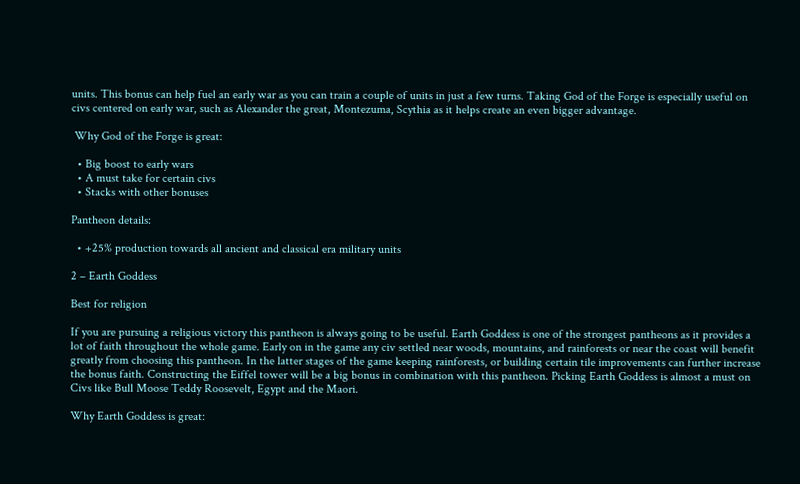units. This bonus can help fuel an early war as you can train a couple of units in just a few turns. Taking God of the Forge is especially useful on civs centered on early war, such as Alexander the great, Montezuma, Scythia as it helps create an even bigger advantage.

 Why God of the Forge is great:

  • Big boost to early wars
  • A must take for certain civs
  • Stacks with other bonuses

Pantheon details:

  • +25% production towards all ancient and classical era military units

2 – Earth Goddess

Best for religion

If you are pursuing a religious victory this pantheon is always going to be useful. Earth Goddess is one of the strongest pantheons as it provides a lot of faith throughout the whole game. Early on in the game any civ settled near woods, mountains, and rainforests or near the coast will benefit greatly from choosing this pantheon. In the latter stages of the game keeping rainforests, or building certain tile improvements can further increase the bonus faith. Constructing the Eiffel tower will be a big bonus in combination with this pantheon. Picking Earth Goddess is almost a must on Civs like Bull Moose Teddy Roosevelt, Egypt and the Maori.

Why Earth Goddess is great: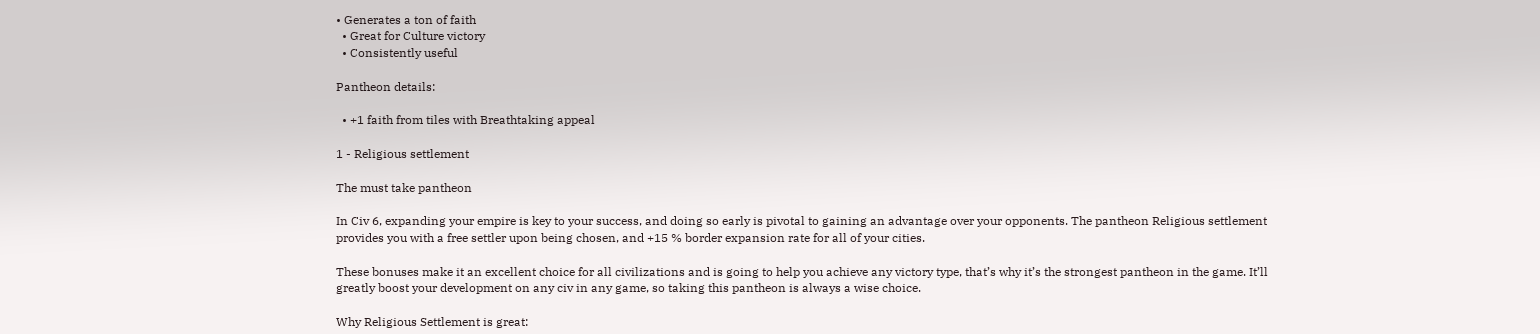• Generates a ton of faith
  • Great for Culture victory
  • Consistently useful

Pantheon details:

  • +1 faith from tiles with Breathtaking appeal

1 - Religious settlement

The must take pantheon

In Civ 6, expanding your empire is key to your success, and doing so early is pivotal to gaining an advantage over your opponents. The pantheon Religious settlement provides you with a free settler upon being chosen, and +15 % border expansion rate for all of your cities.

These bonuses make it an excellent choice for all civilizations and is going to help you achieve any victory type, that’s why it’s the strongest pantheon in the game. It’ll greatly boost your development on any civ in any game, so taking this pantheon is always a wise choice.

Why Religious Settlement is great: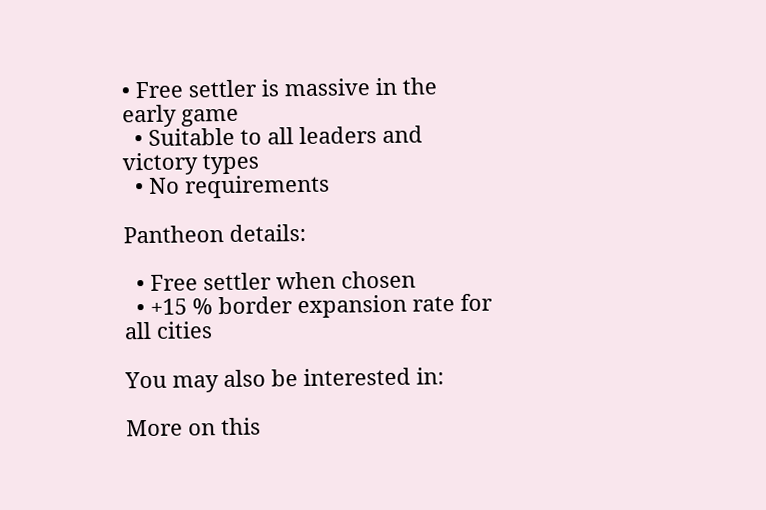• Free settler is massive in the early game
  • Suitable to all leaders and victory types
  • No requirements

Pantheon details:

  • Free settler when chosen
  • +15 % border expansion rate for all cities

You may also be interested in:

More on this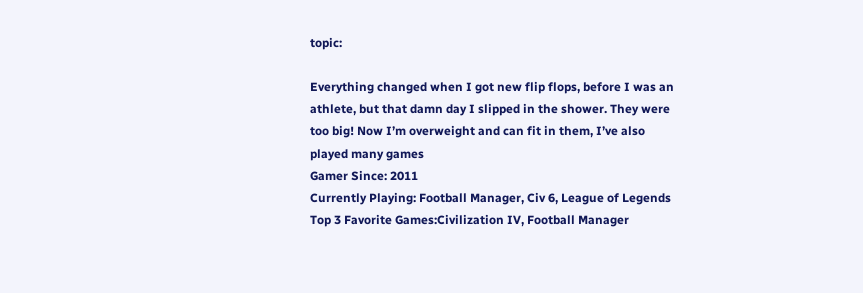topic:

Everything changed when I got new flip flops, before I was an athlete, but that damn day I slipped in the shower. They were too big! Now I’m overweight and can fit in them, I’ve also played many games
Gamer Since: 2011
Currently Playing: Football Manager, Civ 6, League of Legends
Top 3 Favorite Games:Civilization IV, Football Manager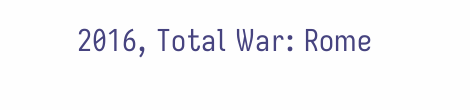2016, Total War: Rome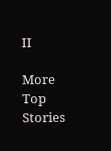II

More Top Stories